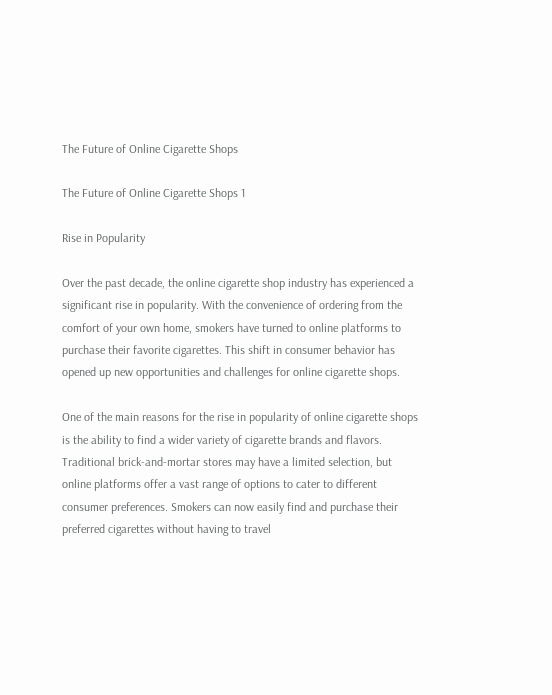The Future of Online Cigarette Shops

The Future of Online Cigarette Shops 1

Rise in Popularity

Over the past decade, the online cigarette shop industry has experienced a significant rise in popularity. With the convenience of ordering from the comfort of your own home, smokers have turned to online platforms to purchase their favorite cigarettes. This shift in consumer behavior has opened up new opportunities and challenges for online cigarette shops.

One of the main reasons for the rise in popularity of online cigarette shops is the ability to find a wider variety of cigarette brands and flavors. Traditional brick-and-mortar stores may have a limited selection, but online platforms offer a vast range of options to cater to different consumer preferences. Smokers can now easily find and purchase their preferred cigarettes without having to travel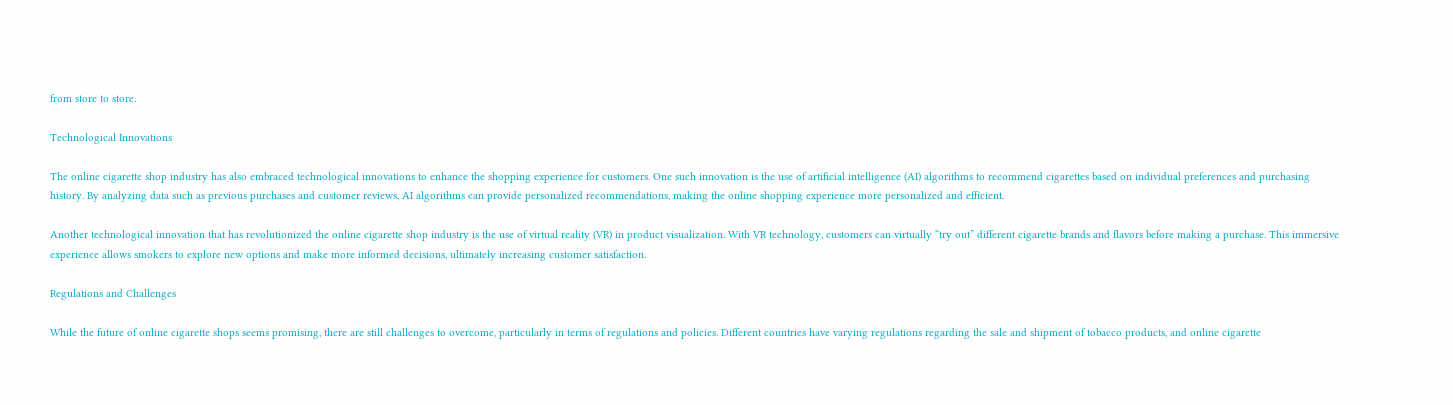from store to store.

Technological Innovations

The online cigarette shop industry has also embraced technological innovations to enhance the shopping experience for customers. One such innovation is the use of artificial intelligence (AI) algorithms to recommend cigarettes based on individual preferences and purchasing history. By analyzing data such as previous purchases and customer reviews, AI algorithms can provide personalized recommendations, making the online shopping experience more personalized and efficient.

Another technological innovation that has revolutionized the online cigarette shop industry is the use of virtual reality (VR) in product visualization. With VR technology, customers can virtually “try out” different cigarette brands and flavors before making a purchase. This immersive experience allows smokers to explore new options and make more informed decisions, ultimately increasing customer satisfaction.

Regulations and Challenges

While the future of online cigarette shops seems promising, there are still challenges to overcome, particularly in terms of regulations and policies. Different countries have varying regulations regarding the sale and shipment of tobacco products, and online cigarette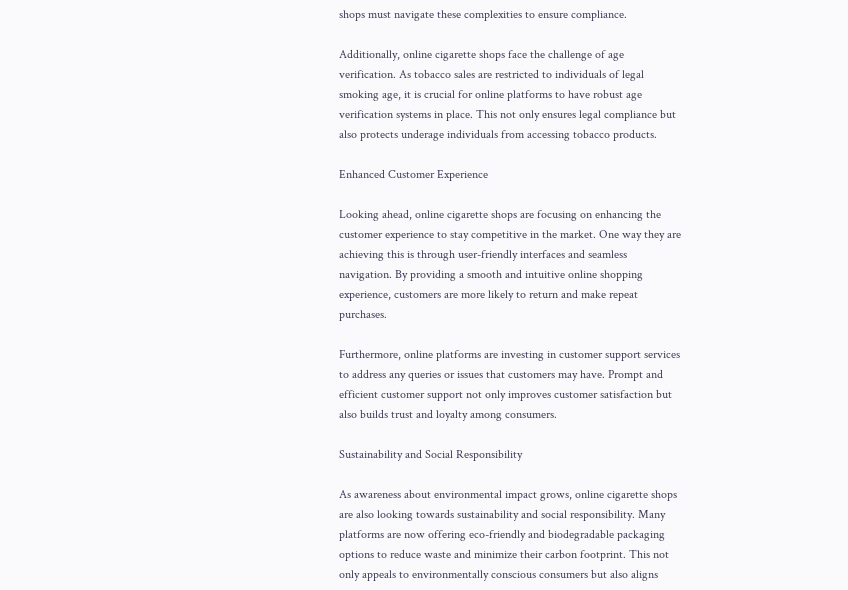shops must navigate these complexities to ensure compliance.

Additionally, online cigarette shops face the challenge of age verification. As tobacco sales are restricted to individuals of legal smoking age, it is crucial for online platforms to have robust age verification systems in place. This not only ensures legal compliance but also protects underage individuals from accessing tobacco products.

Enhanced Customer Experience

Looking ahead, online cigarette shops are focusing on enhancing the customer experience to stay competitive in the market. One way they are achieving this is through user-friendly interfaces and seamless navigation. By providing a smooth and intuitive online shopping experience, customers are more likely to return and make repeat purchases.

Furthermore, online platforms are investing in customer support services to address any queries or issues that customers may have. Prompt and efficient customer support not only improves customer satisfaction but also builds trust and loyalty among consumers.

Sustainability and Social Responsibility

As awareness about environmental impact grows, online cigarette shops are also looking towards sustainability and social responsibility. Many platforms are now offering eco-friendly and biodegradable packaging options to reduce waste and minimize their carbon footprint. This not only appeals to environmentally conscious consumers but also aligns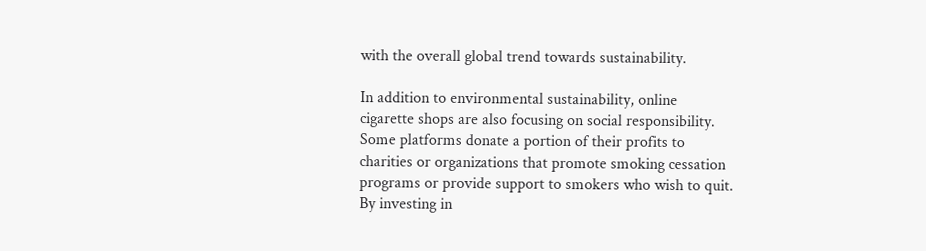with the overall global trend towards sustainability.

In addition to environmental sustainability, online cigarette shops are also focusing on social responsibility. Some platforms donate a portion of their profits to charities or organizations that promote smoking cessation programs or provide support to smokers who wish to quit. By investing in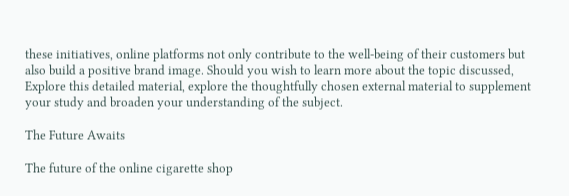these initiatives, online platforms not only contribute to the well-being of their customers but also build a positive brand image. Should you wish to learn more about the topic discussed, Explore this detailed material, explore the thoughtfully chosen external material to supplement your study and broaden your understanding of the subject.

The Future Awaits

The future of the online cigarette shop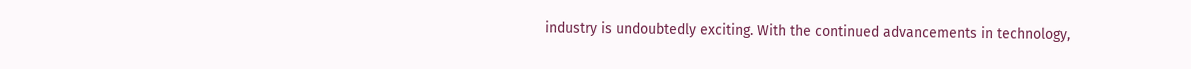industry is undoubtedly exciting. With the continued advancements in technology,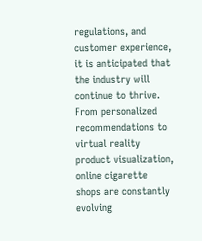regulations, and customer experience, it is anticipated that the industry will continue to thrive. From personalized recommendations to virtual reality product visualization, online cigarette shops are constantly evolving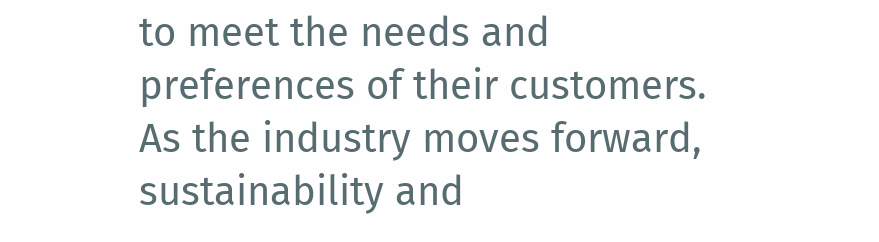to meet the needs and preferences of their customers. As the industry moves forward, sustainability and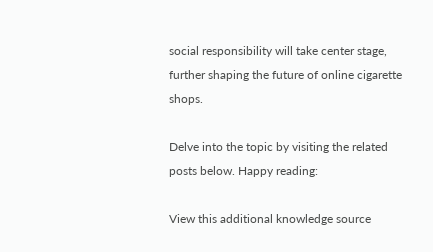social responsibility will take center stage, further shaping the future of online cigarette shops.

Delve into the topic by visiting the related posts below. Happy reading:

View this additional knowledge source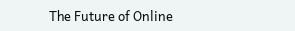The Future of Online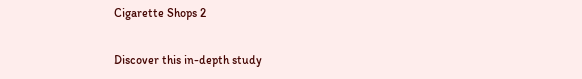Cigarette Shops 2

Discover this in-depth study